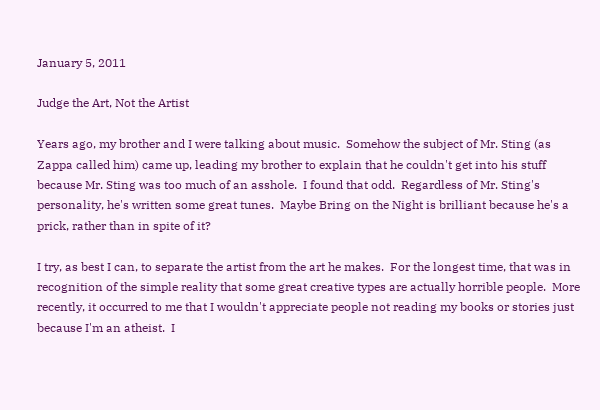January 5, 2011

Judge the Art, Not the Artist

Years ago, my brother and I were talking about music.  Somehow the subject of Mr. Sting (as Zappa called him) came up, leading my brother to explain that he couldn't get into his stuff because Mr. Sting was too much of an asshole.  I found that odd.  Regardless of Mr. Sting's personality, he's written some great tunes.  Maybe Bring on the Night is brilliant because he's a prick, rather than in spite of it?

I try, as best I can, to separate the artist from the art he makes.  For the longest time, that was in recognition of the simple reality that some great creative types are actually horrible people.  More recently, it occurred to me that I wouldn't appreciate people not reading my books or stories just because I'm an atheist.  I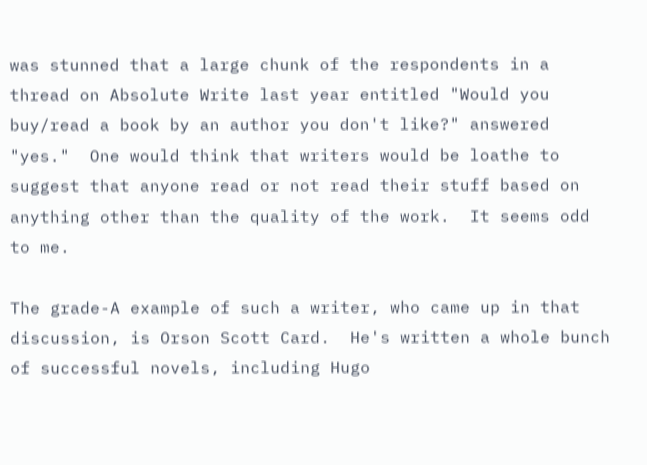was stunned that a large chunk of the respondents in a thread on Absolute Write last year entitled "Would you buy/read a book by an author you don't like?" answered "yes."  One would think that writers would be loathe to suggest that anyone read or not read their stuff based on anything other than the quality of the work.  It seems odd to me.

The grade-A example of such a writer, who came up in that discussion, is Orson Scott Card.  He's written a whole bunch of successful novels, including Hugo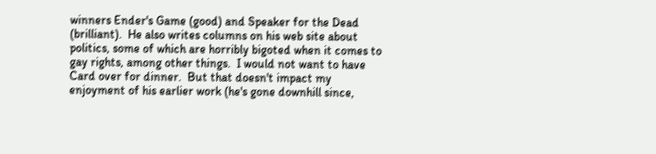winners Ender's Game (good) and Speaker for the Dead (brilliant).  He also writes columns on his web site about politics, some of which are horribly bigoted when it comes to gay rights, among other things.  I would not want to have Card over for dinner.  But that doesn't impact my enjoyment of his earlier work (he's gone downhill since,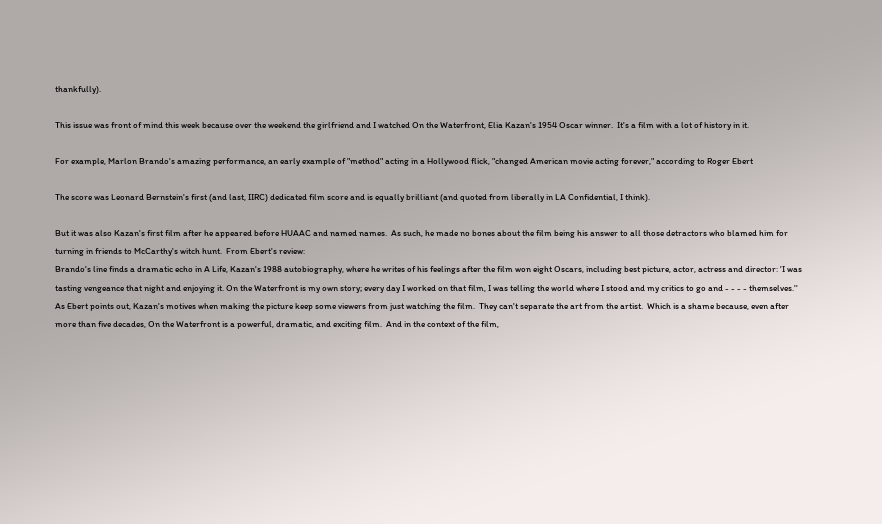thankfully).

This issue was front of mind this week because over the weekend the girlfriend and I watched On the Waterfront, Elia Kazan's 1954 Oscar winner.  It's a film with a lot of history in it.

For example, Marlon Brando's amazing performance, an early example of "method" acting in a Hollywood flick, "changed American movie acting forever," according to Roger Ebert

The score was Leonard Bernstein's first (and last, IIRC) dedicated film score and is equally brilliant (and quoted from liberally in LA Confidential, I think).

But it was also Kazan's first film after he appeared before HUAAC and named names.  As such, he made no bones about the film being his answer to all those detractors who blamed him for turning in friends to McCarthy's witch hunt.  From Ebert's review:
Brando's line finds a dramatic echo in A Life, Kazan's 1988 autobiography, where he writes of his feelings after the film won eight Oscars, including best picture, actor, actress and director: 'I was tasting vengeance that night and enjoying it. On the Waterfront is my own story; every day I worked on that film, I was telling the world where I stood and my critics to go and - - - - themselves.''
As Ebert points out, Kazan's motives when making the picture keep some viewers from just watching the film.  They can't separate the art from the artist.  Which is a shame because, even after more than five decades, On the Waterfront is a powerful, dramatic, and exciting film.  And in the context of the film,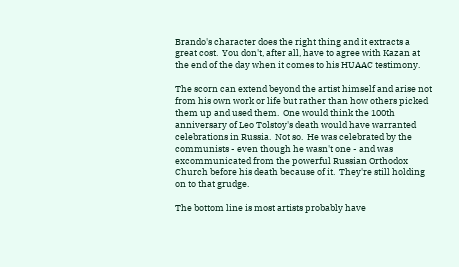Brando's character does the right thing and it extracts a great cost.  You don't, after all, have to agree with Kazan at the end of the day when it comes to his HUAAC testimony.

The scorn can extend beyond the artist himself and arise not from his own work or life but rather than how others picked them up and used them.  One would think the 100th anniversary of Leo Tolstoy's death would have warranted celebrations in Russia.  Not so.  He was celebrated by the communists - even though he wasn't one - and was excommunicated from the powerful Russian Orthodox Church before his death because of it.  They're still holding on to that grudge.

The bottom line is most artists probably have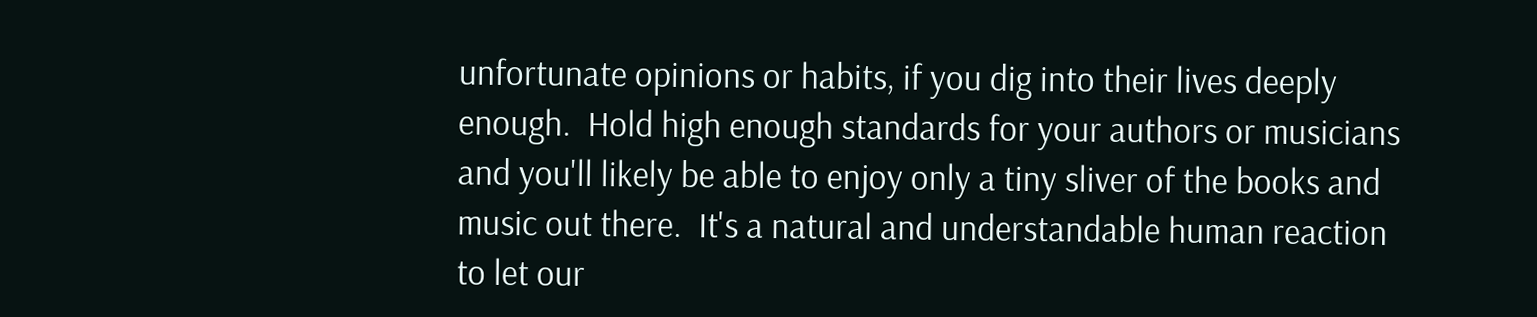unfortunate opinions or habits, if you dig into their lives deeply enough.  Hold high enough standards for your authors or musicians and you'll likely be able to enjoy only a tiny sliver of the books and music out there.  It's a natural and understandable human reaction to let our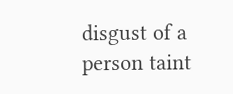disgust of a person taint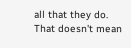all that they do.  That doesn't mean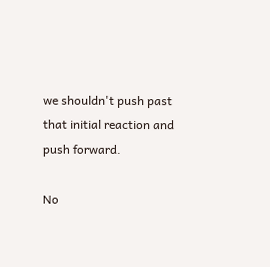we shouldn't push past that initial reaction and push forward.

No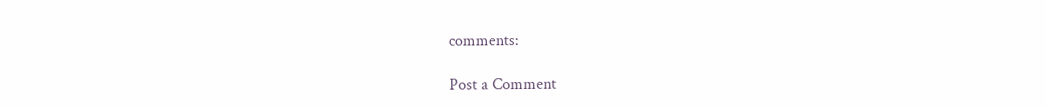comments:

Post a Comment